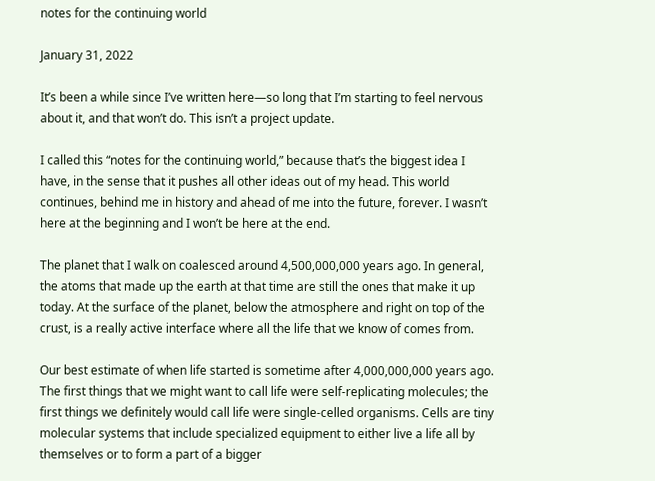notes for the continuing world

January 31, 2022

It’s been a while since I’ve written here—so long that I’m starting to feel nervous about it, and that won’t do. This isn’t a project update.

I called this “notes for the continuing world,” because that’s the biggest idea I have, in the sense that it pushes all other ideas out of my head. This world continues, behind me in history and ahead of me into the future, forever. I wasn’t here at the beginning and I won’t be here at the end.

The planet that I walk on coalesced around 4,500,000,000 years ago. In general, the atoms that made up the earth at that time are still the ones that make it up today. At the surface of the planet, below the atmosphere and right on top of the crust, is a really active interface where all the life that we know of comes from.

Our best estimate of when life started is sometime after 4,000,000,000 years ago. The first things that we might want to call life were self-replicating molecules; the first things we definitely would call life were single-celled organisms. Cells are tiny molecular systems that include specialized equipment to either live a life all by themselves or to form a part of a bigger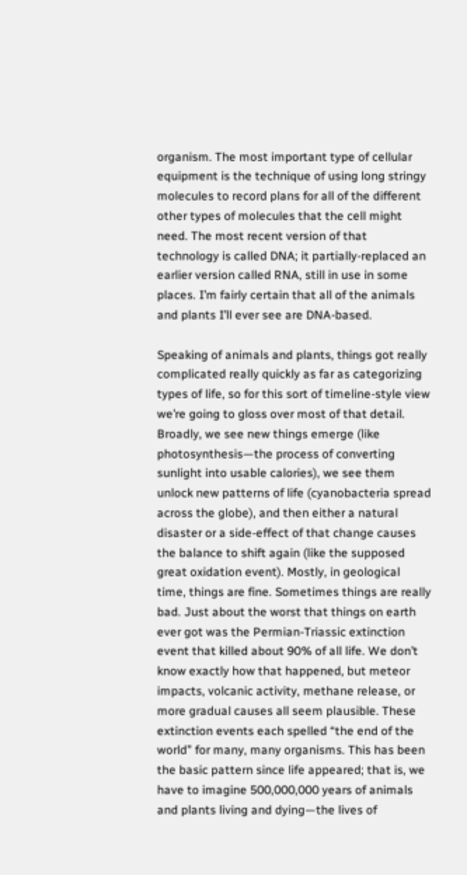organism. The most important type of cellular equipment is the technique of using long stringy molecules to record plans for all of the different other types of molecules that the cell might need. The most recent version of that technology is called DNA; it partially-replaced an earlier version called RNA, still in use in some places. I’m fairly certain that all of the animals and plants I’ll ever see are DNA-based.

Speaking of animals and plants, things got really complicated really quickly as far as categorizing types of life, so for this sort of timeline-style view we’re going to gloss over most of that detail. Broadly, we see new things emerge (like photosynthesis—the process of converting sunlight into usable calories), we see them unlock new patterns of life (cyanobacteria spread across the globe), and then either a natural disaster or a side-effect of that change causes the balance to shift again (like the supposed great oxidation event). Mostly, in geological time, things are fine. Sometimes things are really bad. Just about the worst that things on earth ever got was the Permian-Triassic extinction event that killed about 90% of all life. We don’t know exactly how that happened, but meteor impacts, volcanic activity, methane release, or more gradual causes all seem plausible. These extinction events each spelled “the end of the world” for many, many organisms. This has been the basic pattern since life appeared; that is, we have to imagine 500,000,000 years of animals and plants living and dying—the lives of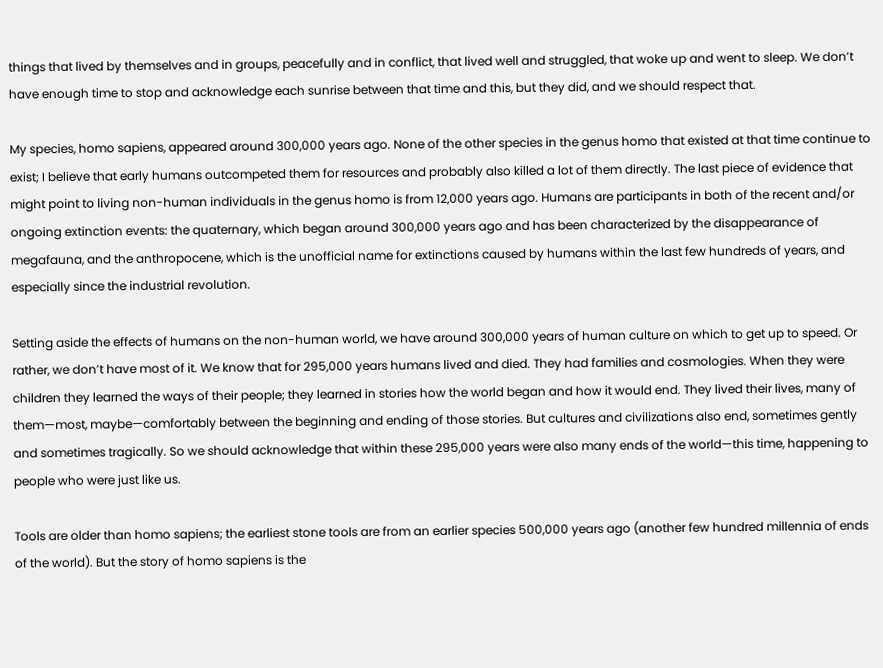things that lived by themselves and in groups, peacefully and in conflict, that lived well and struggled, that woke up and went to sleep. We don’t have enough time to stop and acknowledge each sunrise between that time and this, but they did, and we should respect that.

My species, homo sapiens, appeared around 300,000 years ago. None of the other species in the genus homo that existed at that time continue to exist; I believe that early humans outcompeted them for resources and probably also killed a lot of them directly. The last piece of evidence that might point to living non-human individuals in the genus homo is from 12,000 years ago. Humans are participants in both of the recent and/or ongoing extinction events: the quaternary, which began around 300,000 years ago and has been characterized by the disappearance of megafauna, and the anthropocene, which is the unofficial name for extinctions caused by humans within the last few hundreds of years, and especially since the industrial revolution.

Setting aside the effects of humans on the non-human world, we have around 300,000 years of human culture on which to get up to speed. Or rather, we don’t have most of it. We know that for 295,000 years humans lived and died. They had families and cosmologies. When they were children they learned the ways of their people; they learned in stories how the world began and how it would end. They lived their lives, many of them—most, maybe—comfortably between the beginning and ending of those stories. But cultures and civilizations also end, sometimes gently and sometimes tragically. So we should acknowledge that within these 295,000 years were also many ends of the world—this time, happening to people who were just like us.

Tools are older than homo sapiens; the earliest stone tools are from an earlier species 500,000 years ago (another few hundred millennia of ends of the world). But the story of homo sapiens is the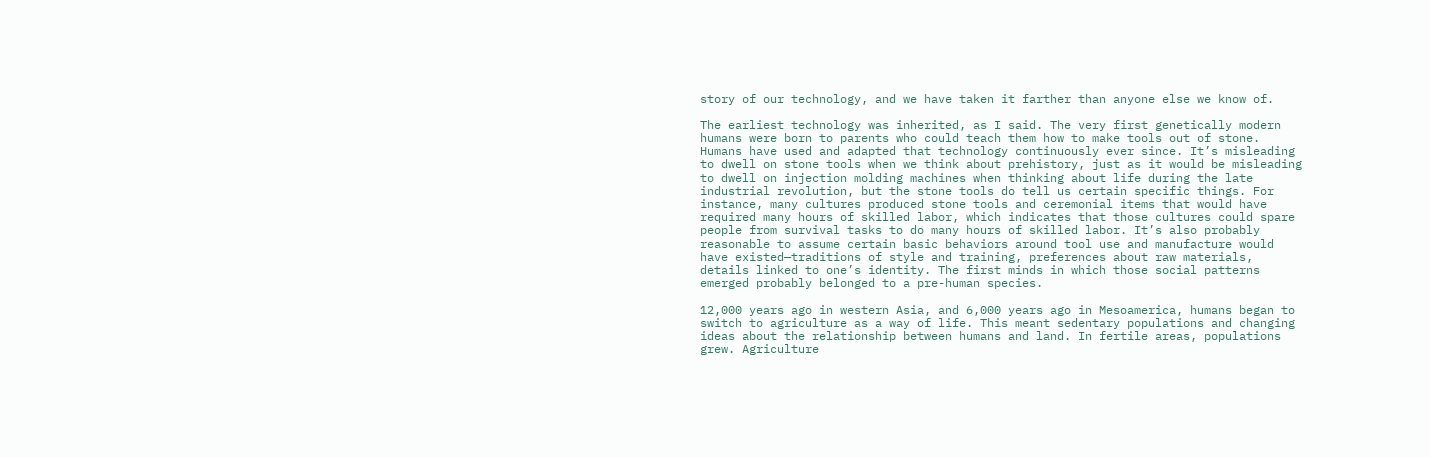story of our technology, and we have taken it farther than anyone else we know of.

The earliest technology was inherited, as I said. The very first genetically modern humans were born to parents who could teach them how to make tools out of stone. Humans have used and adapted that technology continuously ever since. It’s misleading to dwell on stone tools when we think about prehistory, just as it would be misleading to dwell on injection molding machines when thinking about life during the late industrial revolution, but the stone tools do tell us certain specific things. For instance, many cultures produced stone tools and ceremonial items that would have required many hours of skilled labor, which indicates that those cultures could spare people from survival tasks to do many hours of skilled labor. It’s also probably reasonable to assume certain basic behaviors around tool use and manufacture would have existed—traditions of style and training, preferences about raw materials, details linked to one’s identity. The first minds in which those social patterns emerged probably belonged to a pre-human species.

12,000 years ago in western Asia, and 6,000 years ago in Mesoamerica, humans began to switch to agriculture as a way of life. This meant sedentary populations and changing ideas about the relationship between humans and land. In fertile areas, populations grew. Agriculture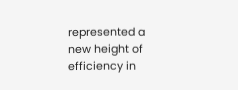represented a new height of efficiency in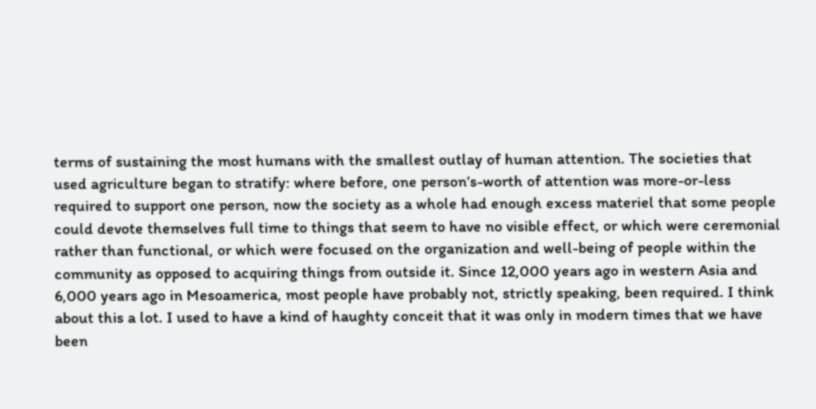terms of sustaining the most humans with the smallest outlay of human attention. The societies that used agriculture began to stratify: where before, one person’s-worth of attention was more-or-less required to support one person, now the society as a whole had enough excess materiel that some people could devote themselves full time to things that seem to have no visible effect, or which were ceremonial rather than functional, or which were focused on the organization and well-being of people within the community as opposed to acquiring things from outside it. Since 12,000 years ago in western Asia and 6,000 years ago in Mesoamerica, most people have probably not, strictly speaking, been required. I think about this a lot. I used to have a kind of haughty conceit that it was only in modern times that we have been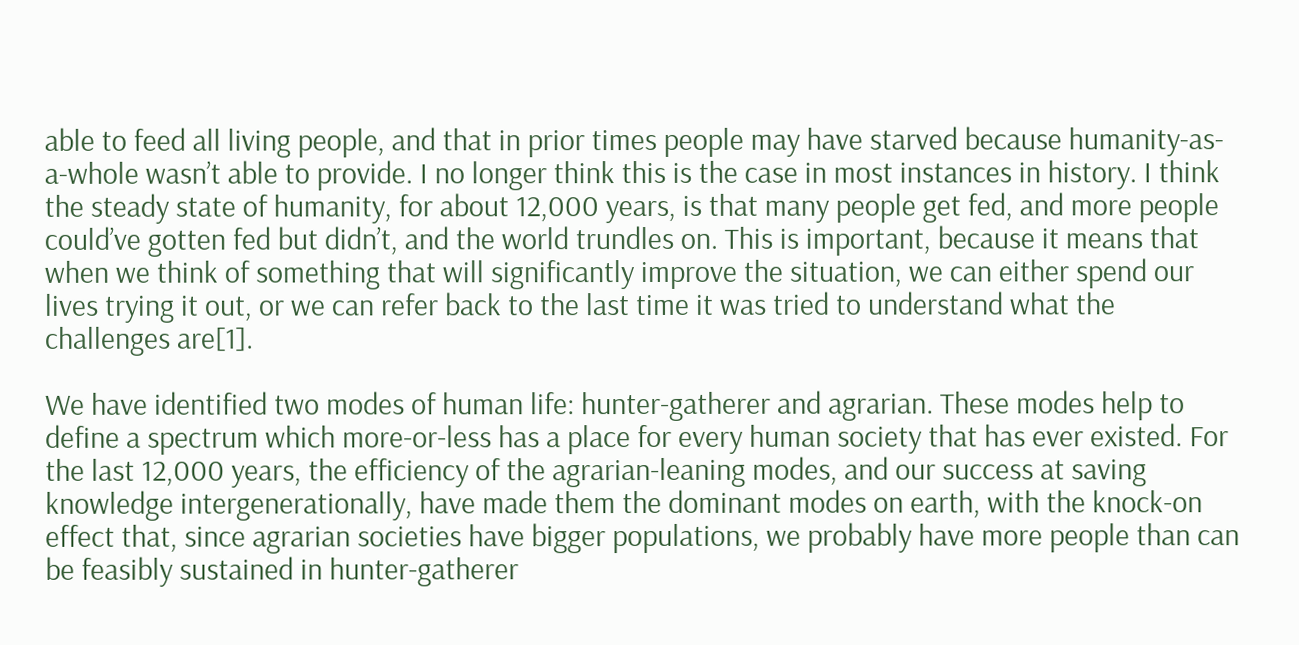able to feed all living people, and that in prior times people may have starved because humanity-as-a-whole wasn’t able to provide. I no longer think this is the case in most instances in history. I think the steady state of humanity, for about 12,000 years, is that many people get fed, and more people could’ve gotten fed but didn’t, and the world trundles on. This is important, because it means that when we think of something that will significantly improve the situation, we can either spend our lives trying it out, or we can refer back to the last time it was tried to understand what the challenges are[1].

We have identified two modes of human life: hunter-gatherer and agrarian. These modes help to define a spectrum which more-or-less has a place for every human society that has ever existed. For the last 12,000 years, the efficiency of the agrarian-leaning modes, and our success at saving knowledge intergenerationally, have made them the dominant modes on earth, with the knock-on effect that, since agrarian societies have bigger populations, we probably have more people than can be feasibly sustained in hunter-gatherer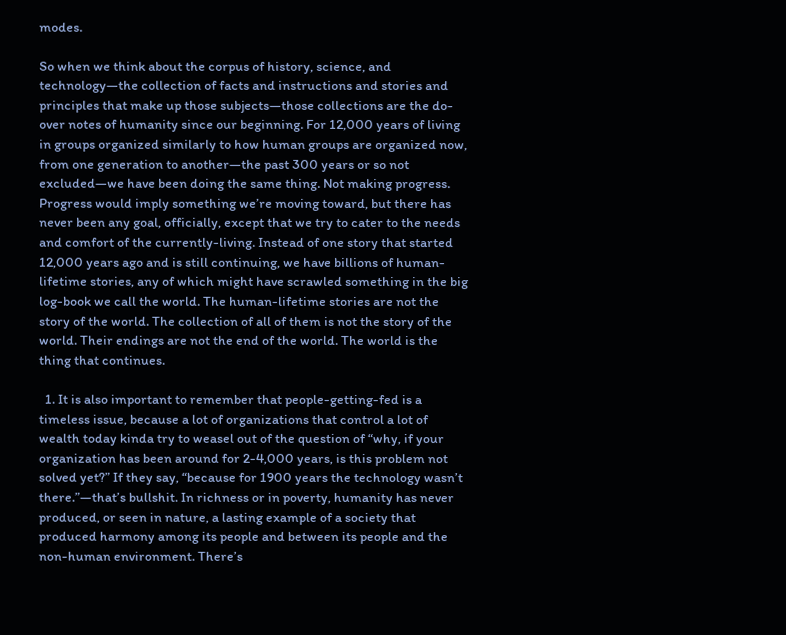modes.

So when we think about the corpus of history, science, and technology—the collection of facts and instructions and stories and principles that make up those subjects—those collections are the do-over notes of humanity since our beginning. For 12,000 years of living in groups organized similarly to how human groups are organized now, from one generation to another—the past 300 years or so not excluded—we have been doing the same thing. Not making progress. Progress would imply something we’re moving toward, but there has never been any goal, officially, except that we try to cater to the needs and comfort of the currently-living. Instead of one story that started 12,000 years ago and is still continuing, we have billions of human-lifetime stories, any of which might have scrawled something in the big log-book we call the world. The human-lifetime stories are not the story of the world. The collection of all of them is not the story of the world. Their endings are not the end of the world. The world is the thing that continues.

  1. It is also important to remember that people-getting-fed is a timeless issue, because a lot of organizations that control a lot of wealth today kinda try to weasel out of the question of “why, if your organization has been around for 2-4,000 years, is this problem not solved yet?” If they say, “because for 1900 years the technology wasn’t there.”—that’s bullshit. In richness or in poverty, humanity has never produced, or seen in nature, a lasting example of a society that produced harmony among its people and between its people and the non-human environment. There’s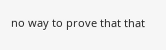no way to prove that that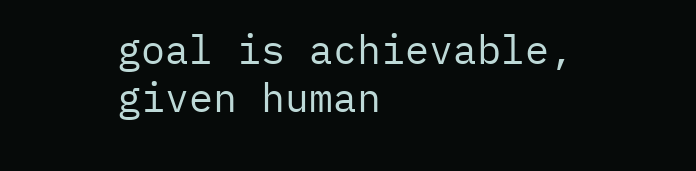goal is achievable, given human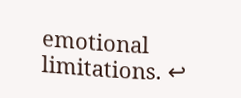emotional limitations. ↩